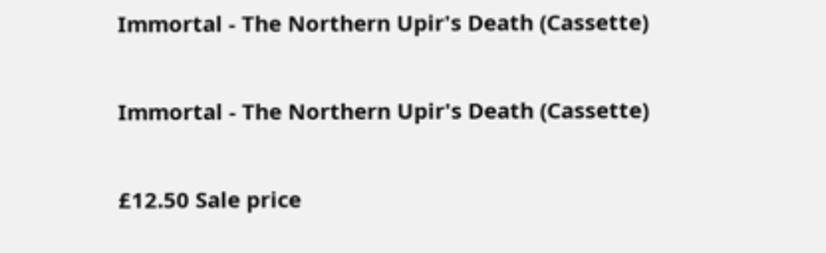Immortal - The Northern Upir's Death (Cassette)

Immortal - The Northern Upir's Death (Cassette)

£12.50 Sale price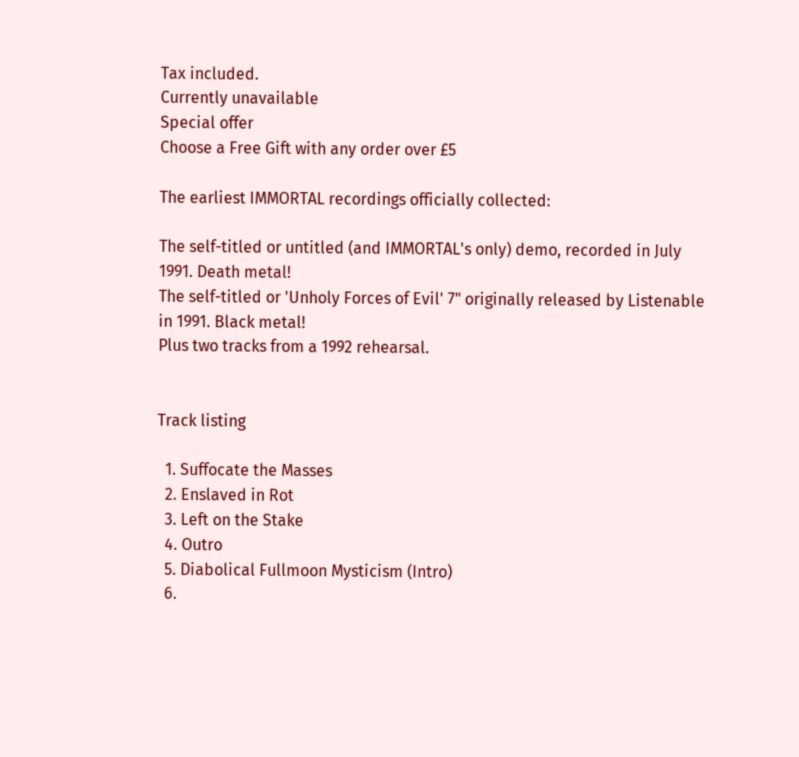Tax included.
Currently unavailable
Special offer
Choose a Free Gift with any order over £5

The earliest IMMORTAL recordings officially collected:

The self-titled or untitled (and IMMORTAL's only) demo, recorded in July 1991. Death metal!
The self-titled or 'Unholy Forces of Evil' 7" originally released by Listenable in 1991. Black metal!
Plus two tracks from a 1992 rehearsal.


Track listing

  1. Suffocate the Masses
  2. Enslaved in Rot
  3. Left on the Stake
  4. Outro
  5. Diabolical Fullmoon Mysticism (Intro)
  6.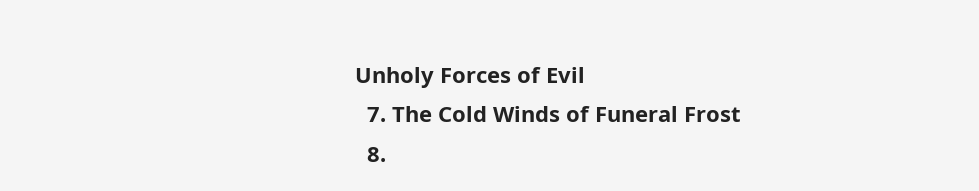Unholy Forces of Evil
  7. The Cold Winds of Funeral Frost
  8.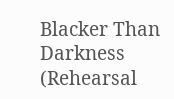Blacker Than Darkness (Rehearsal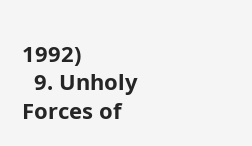1992)
  9. Unholy Forces of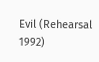Evil (Rehearsal 1992)